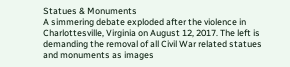Statues & Monuments
A simmering debate exploded after the violence in Charlottesville, Virginia on August 12, 2017. The left is demanding the removal of all Civil War related statues and monuments as images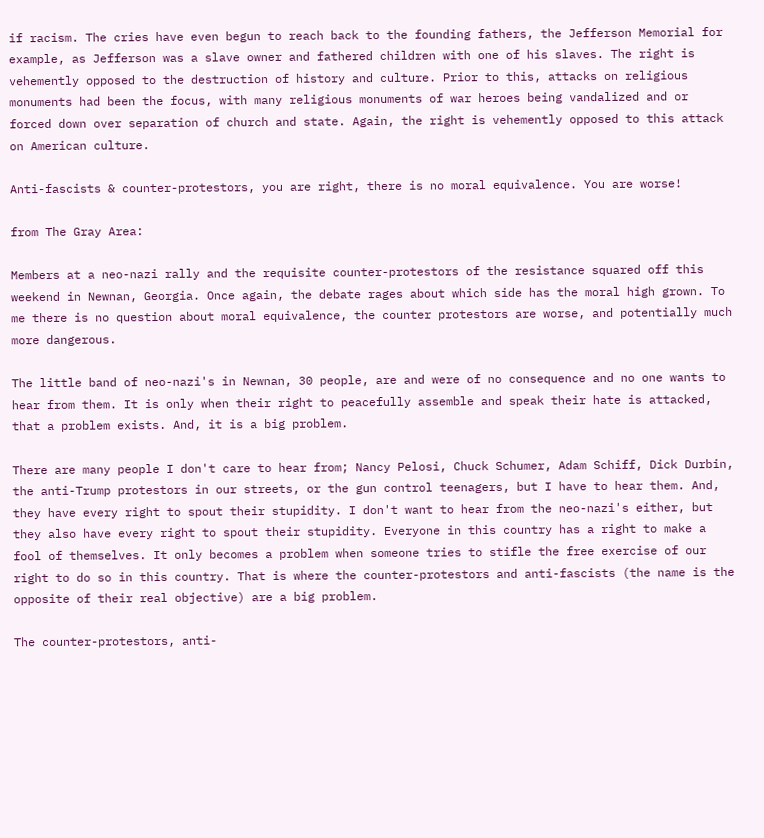if racism. The cries have even begun to reach back to the founding fathers, the Jefferson Memorial for example, as Jefferson was a slave owner and fathered children with one of his slaves. The right is vehemently opposed to the destruction of history and culture. Prior to this, attacks on religious monuments had been the focus, with many religious monuments of war heroes being vandalized and or forced down over separation of church and state. Again, the right is vehemently opposed to this attack on American culture.

Anti-fascists & counter-protestors, you are right, there is no moral equivalence. You are worse!

from The Gray Area:

Members at a neo-nazi rally and the requisite counter-protestors of the resistance squared off this weekend in Newnan, Georgia. Once again, the debate rages about which side has the moral high grown. To me there is no question about moral equivalence, the counter protestors are worse, and potentially much more dangerous.

The little band of neo-nazi's in Newnan, 30 people, are and were of no consequence and no one wants to hear from them. It is only when their right to peacefully assemble and speak their hate is attacked, that a problem exists. And, it is a big problem.

There are many people I don't care to hear from; Nancy Pelosi, Chuck Schumer, Adam Schiff, Dick Durbin, the anti-Trump protestors in our streets, or the gun control teenagers, but I have to hear them. And, they have every right to spout their stupidity. I don't want to hear from the neo-nazi's either, but they also have every right to spout their stupidity. Everyone in this country has a right to make a fool of themselves. It only becomes a problem when someone tries to stifle the free exercise of our right to do so in this country. That is where the counter-protestors and anti-fascists (the name is the opposite of their real objective) are a big problem.

The counter-protestors, anti-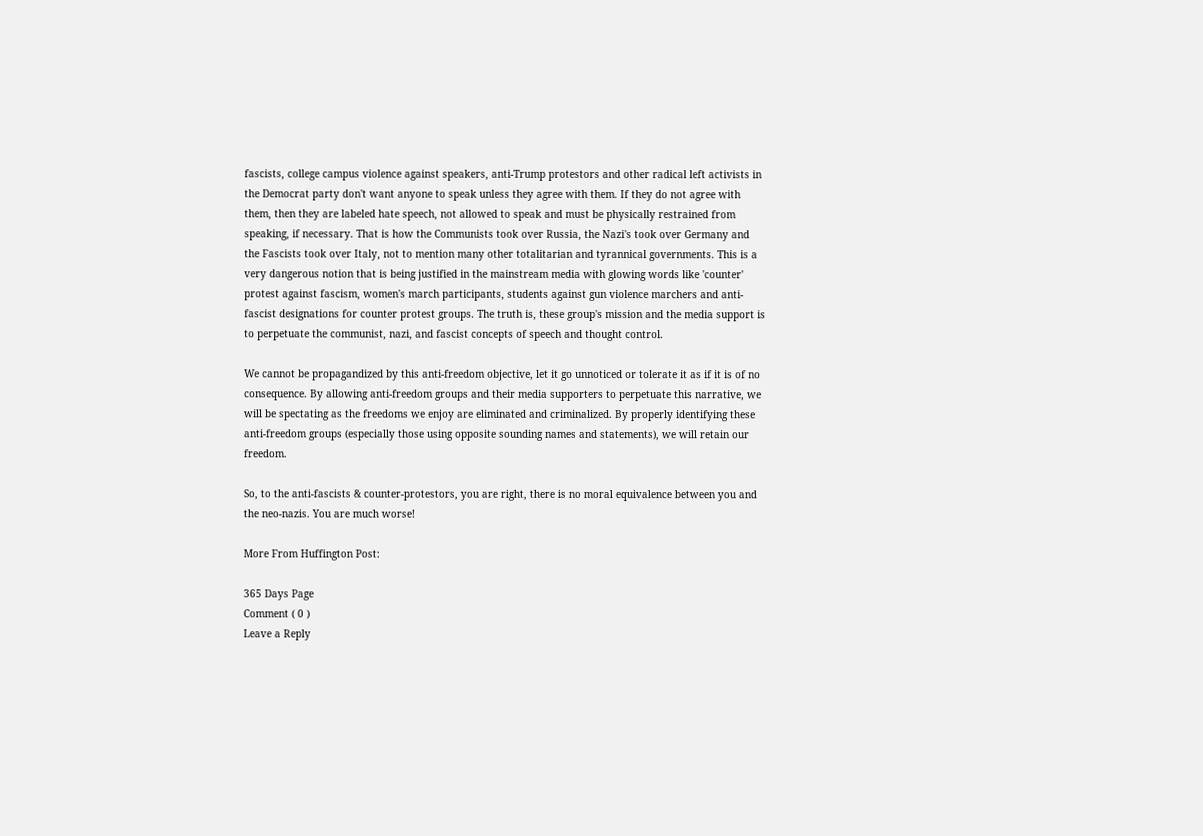fascists, college campus violence against speakers, anti-Trump protestors and other radical left activists in the Democrat party don't want anyone to speak unless they agree with them. If they do not agree with them, then they are labeled hate speech, not allowed to speak and must be physically restrained from speaking, if necessary. That is how the Communists took over Russia, the Nazi's took over Germany and the Fascists took over Italy, not to mention many other totalitarian and tyrannical governments. This is a very dangerous notion that is being justified in the mainstream media with glowing words like 'counter' protest against fascism, women's march participants, students against gun violence marchers and anti-fascist designations for counter protest groups. The truth is, these group's mission and the media support is to perpetuate the communist, nazi, and fascist concepts of speech and thought control.

We cannot be propagandized by this anti-freedom objective, let it go unnoticed or tolerate it as if it is of no consequence. By allowing anti-freedom groups and their media supporters to perpetuate this narrative, we will be spectating as the freedoms we enjoy are eliminated and criminalized. By properly identifying these anti-freedom groups (especially those using opposite sounding names and statements), we will retain our freedom.

So, to the anti-fascists & counter-protestors, you are right, there is no moral equivalence between you and the neo-nazis. You are much worse!

More From Huffington Post:

365 Days Page
Comment ( 0 )
Leave a Reply